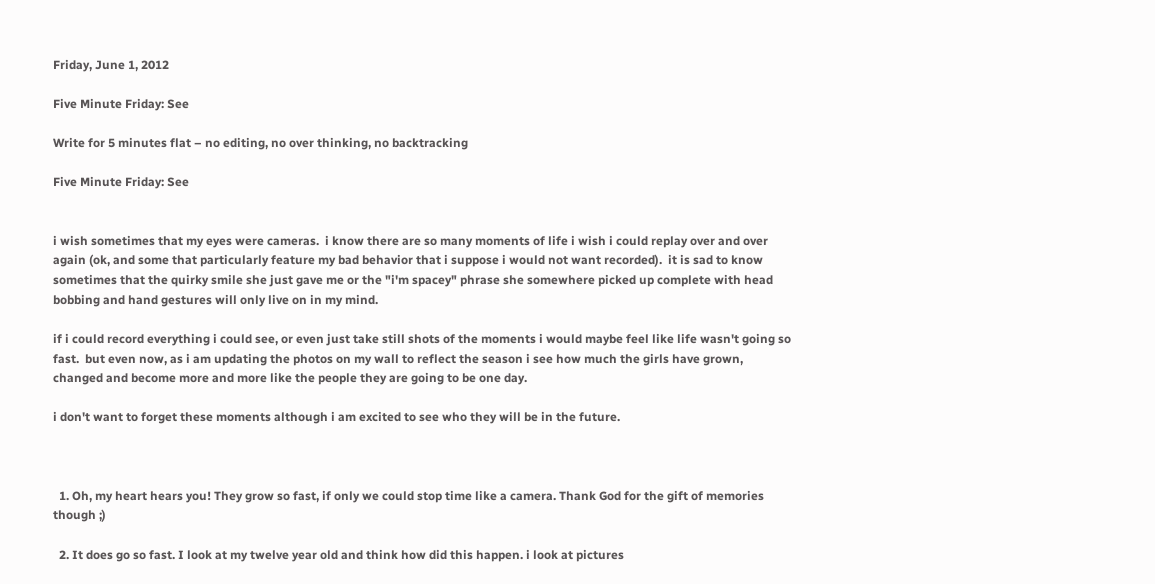Friday, June 1, 2012

Five Minute Friday: See

Write for 5 minutes flat – no editing, no over thinking, no backtracking

Five Minute Friday: See


i wish sometimes that my eyes were cameras.  i know there are so many moments of life i wish i could replay over and over again (ok, and some that particularly feature my bad behavior that i suppose i would not want recorded).  it is sad to know sometimes that the quirky smile she just gave me or the "i'm spacey" phrase she somewhere picked up complete with head bobbing and hand gestures will only live on in my mind.

if i could record everything i could see, or even just take still shots of the moments i would maybe feel like life wasn't going so fast.  but even now, as i am updating the photos on my wall to reflect the season i see how much the girls have grown, changed and become more and more like the people they are going to be one day.

i don't want to forget these moments although i am excited to see who they will be in the future.



  1. Oh, my heart hears you! They grow so fast, if only we could stop time like a camera. Thank God for the gift of memories though ;)

  2. It does go so fast. I look at my twelve year old and think how did this happen. i look at pictures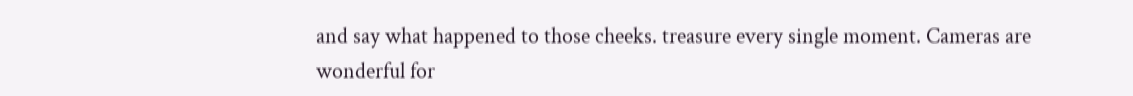and say what happened to those cheeks. treasure every single moment. Cameras are wonderful for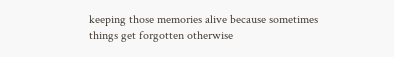keeping those memories alive because sometimes things get forgotten otherwise